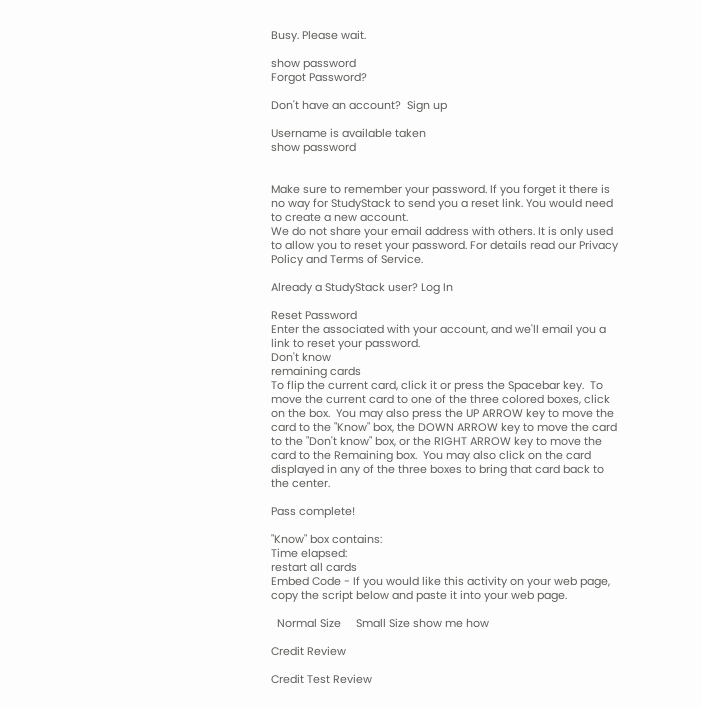Busy. Please wait.

show password
Forgot Password?

Don't have an account?  Sign up

Username is available taken
show password


Make sure to remember your password. If you forget it there is no way for StudyStack to send you a reset link. You would need to create a new account.
We do not share your email address with others. It is only used to allow you to reset your password. For details read our Privacy Policy and Terms of Service.

Already a StudyStack user? Log In

Reset Password
Enter the associated with your account, and we'll email you a link to reset your password.
Don't know
remaining cards
To flip the current card, click it or press the Spacebar key.  To move the current card to one of the three colored boxes, click on the box.  You may also press the UP ARROW key to move the card to the "Know" box, the DOWN ARROW key to move the card to the "Don't know" box, or the RIGHT ARROW key to move the card to the Remaining box.  You may also click on the card displayed in any of the three boxes to bring that card back to the center.

Pass complete!

"Know" box contains:
Time elapsed:
restart all cards
Embed Code - If you would like this activity on your web page, copy the script below and paste it into your web page.

  Normal Size     Small Size show me how

Credit Review

Credit Test Review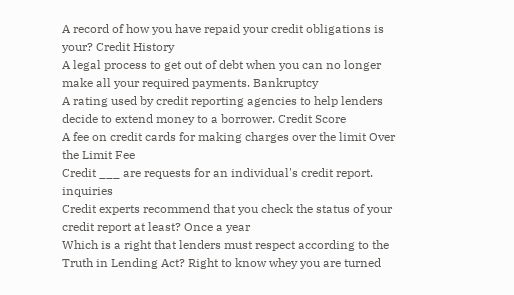A record of how you have repaid your credit obligations is your? Credit History
A legal process to get out of debt when you can no longer make all your required payments. Bankruptcy
A rating used by credit reporting agencies to help lenders decide to extend money to a borrower. Credit Score
A fee on credit cards for making charges over the limit Over the Limit Fee
Credit ___ are requests for an individual's credit report. inquiries
Credit experts recommend that you check the status of your credit report at least? Once a year
Which is a right that lenders must respect according to the Truth in Lending Act? Right to know whey you are turned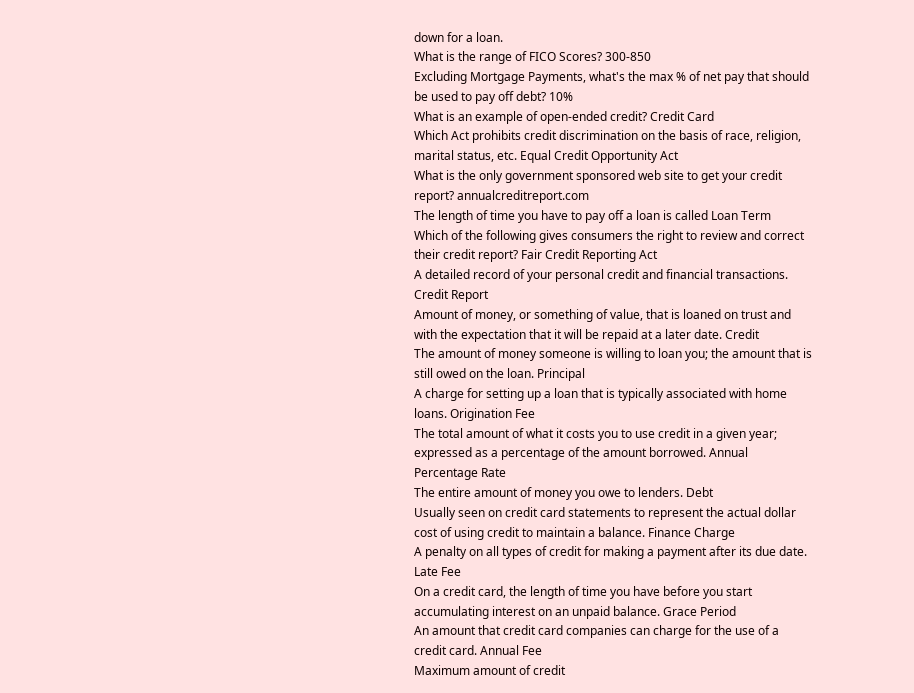down for a loan.
What is the range of FICO Scores? 300-850
Excluding Mortgage Payments, what's the max % of net pay that should be used to pay off debt? 10%
What is an example of open-ended credit? Credit Card
Which Act prohibits credit discrimination on the basis of race, religion, marital status, etc. Equal Credit Opportunity Act
What is the only government sponsored web site to get your credit report? annualcreditreport.com
The length of time you have to pay off a loan is called Loan Term
Which of the following gives consumers the right to review and correct their credit report? Fair Credit Reporting Act
A detailed record of your personal credit and financial transactions. Credit Report
Amount of money, or something of value, that is loaned on trust and with the expectation that it will be repaid at a later date. Credit
The amount of money someone is willing to loan you; the amount that is still owed on the loan. Principal
A charge for setting up a loan that is typically associated with home loans. Origination Fee
The total amount of what it costs you to use credit in a given year; expressed as a percentage of the amount borrowed. Annual Percentage Rate
The entire amount of money you owe to lenders. Debt
Usually seen on credit card statements to represent the actual dollar cost of using credit to maintain a balance. Finance Charge
A penalty on all types of credit for making a payment after its due date. Late Fee
On a credit card, the length of time you have before you start accumulating interest on an unpaid balance. Grace Period
An amount that credit card companies can charge for the use of a credit card. Annual Fee
Maximum amount of credit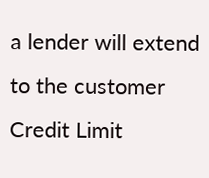a lender will extend to the customer Credit Limit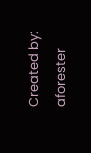Created by: aforester